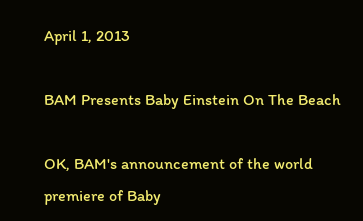April 1, 2013

BAM Presents Baby Einstein On The Beach

OK, BAM's announcement of the world premiere of Baby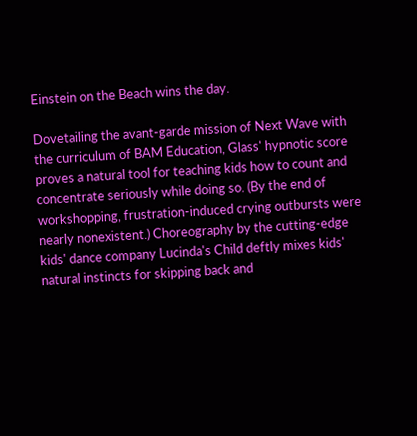Einstein on the Beach wins the day.

Dovetailing the avant-garde mission of Next Wave with the curriculum of BAM Education, Glass' hypnotic score proves a natural tool for teaching kids how to count and concentrate seriously while doing so. (By the end of workshopping, frustration-induced crying outbursts were nearly nonexistent.) Choreography by the cutting-edge kids' dance company Lucinda's Child deftly mixes kids' natural instincts for skipping back and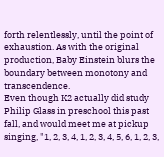forth relentlessly, until the point of exhaustion. As with the original production, Baby Einstein blurs the boundary between monotony and transcendence.
Even though K2 actually did study Philip Glass in preschool this past fall, and would meet me at pickup singing, "1, 2, 3, 4, 1, 2, 3, 4, 5, 6, 1, 2, 3,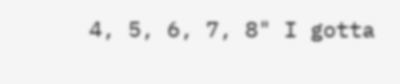4, 5, 6, 7, 8" I gotta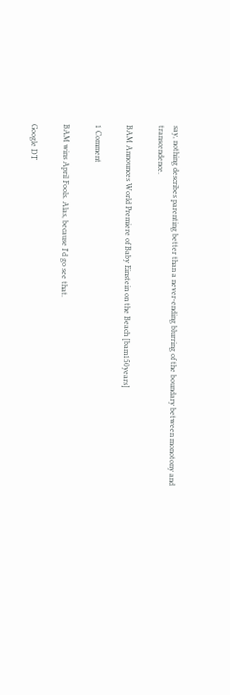say, nothing describes parenting better than a never-ending blurring of the boundary between monotony and transcendence.

BAM Announces World Premiere of Baby Einstein on the Beach [bam150years]

1 Comment

BAM wins April Fools. Alas, because I'd go see that.

Google DT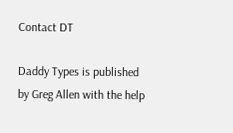Contact DT

Daddy Types is published by Greg Allen with the help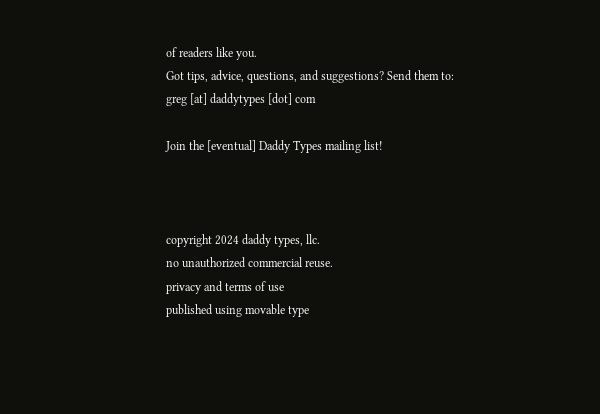of readers like you.
Got tips, advice, questions, and suggestions? Send them to:
greg [at] daddytypes [dot] com

Join the [eventual] Daddy Types mailing list!



copyright 2024 daddy types, llc.
no unauthorized commercial reuse.
privacy and terms of use
published using movable type